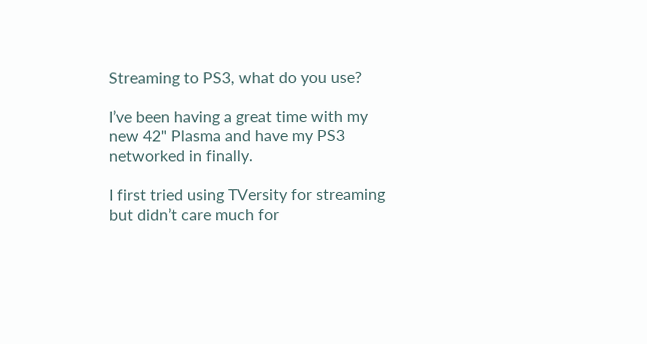Streaming to PS3, what do you use?

I’ve been having a great time with my new 42" Plasma and have my PS3 networked in finally.

I first tried using TVersity for streaming but didn’t care much for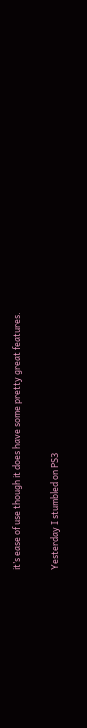it’s ease of use though it does have some pretty great features.

Yesterday I stumbled on PS3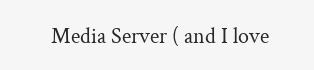Media Server ( and I love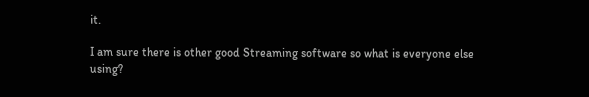it.

I am sure there is other good Streaming software so what is everyone else using?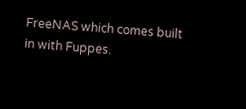FreeNAS which comes built in with Fuppes.